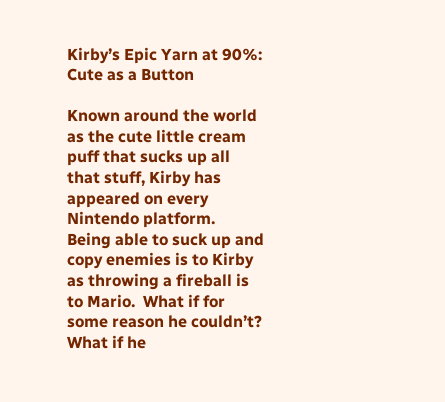Kirby’s Epic Yarn at 90%: Cute as a Button

Known around the world as the cute little cream puff that sucks up all that stuff, Kirby has appeared on every Nintendo platform.  Being able to suck up and copy enemies is to Kirby as throwing a fireball is to Mario.  What if for some reason he couldn’t?  What if he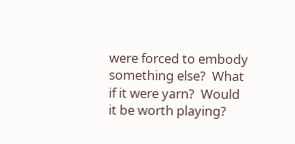were forced to embody something else?  What if it were yarn?  Would it be worth playing?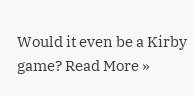Would it even be a Kirby game? Read More »